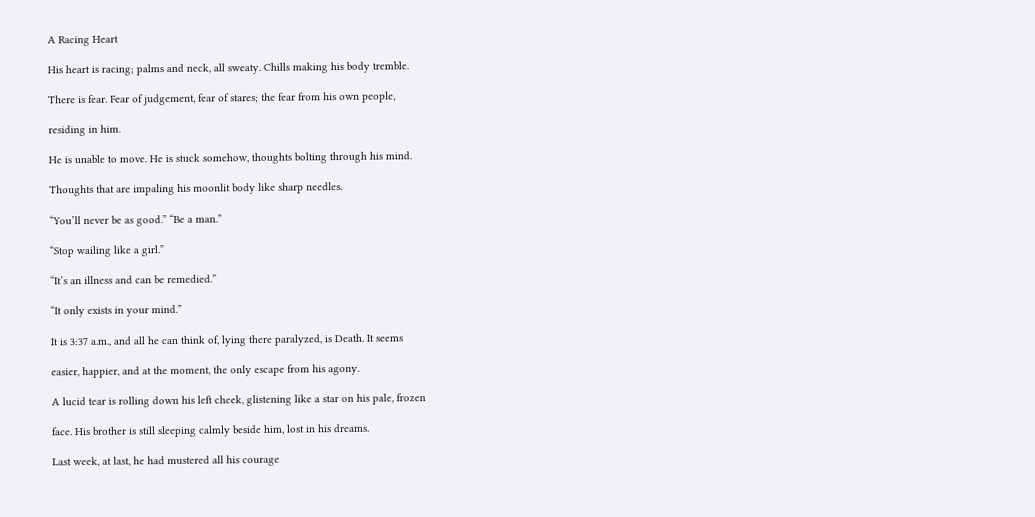A Racing Heart

His heart is racing; palms and neck, all sweaty. Chills making his body tremble.

There is fear. Fear of judgement, fear of stares; the fear from his own people,

residing in him.

He is unable to move. He is stuck somehow, thoughts bolting through his mind.

Thoughts that are impaling his moonlit body like sharp needles.

“You’ll never be as good.” “Be a man.”

“Stop wailing like a girl.”

“It’s an illness and can be remedied.”

“It only exists in your mind.”

It is 3:37 a.m., and all he can think of, lying there paralyzed, is Death. It seems

easier, happier, and at the moment, the only escape from his agony.

A lucid tear is rolling down his left cheek, glistening like a star on his pale, frozen

face. His brother is still sleeping calmly beside him, lost in his dreams.

Last week, at last, he had mustered all his courage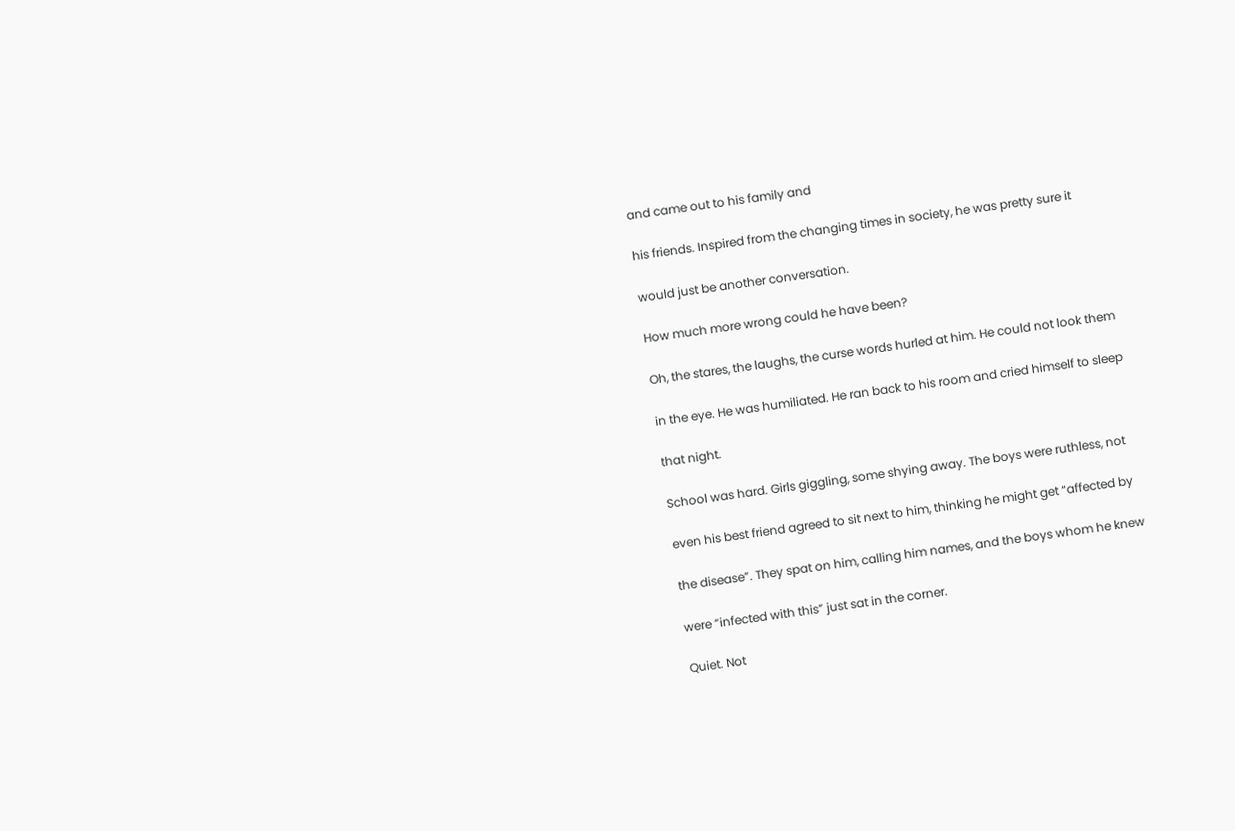and came out to his family and

his friends. Inspired from the changing times in society, he was pretty sure it

would just be another conversation.

How much more wrong could he have been?

Oh, the stares, the laughs, the curse words hurled at him. He could not look them

in the eye. He was humiliated. He ran back to his room and cried himself to sleep

that night.

School was hard. Girls giggling, some shying away. The boys were ruthless, not

even his best friend agreed to sit next to him, thinking he might get “affected by

the disease”. They spat on him, calling him names, and the boys whom he knew

were “infected with this” just sat in the corner.

Quiet. Not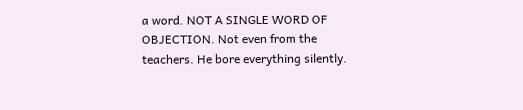a word. NOT A SINGLE WORD OF OBJECTION. Not even from the teachers. He bore everything silently.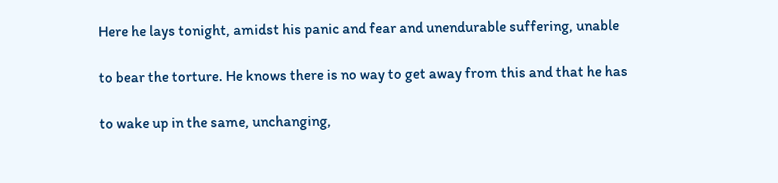Here he lays tonight, amidst his panic and fear and unendurable suffering, unable

to bear the torture. He knows there is no way to get away from this and that he has

to wake up in the same, unchanging,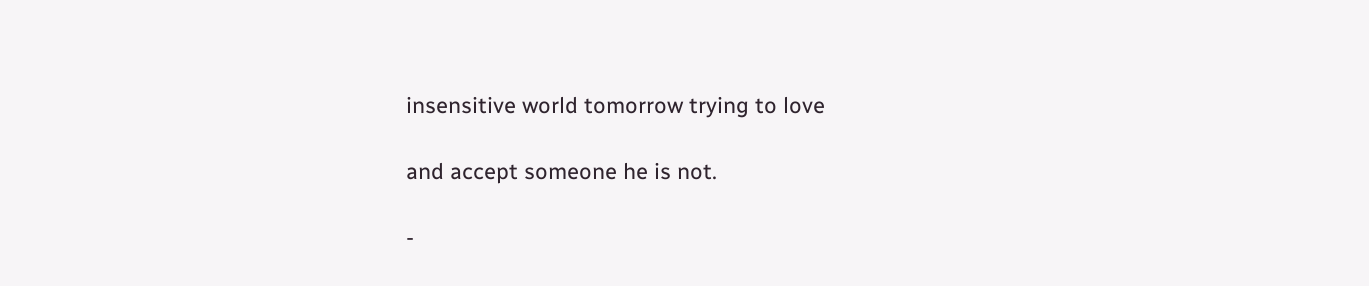insensitive world tomorrow trying to love

and accept someone he is not.

-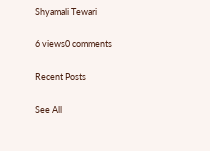Shyamali Tewari

6 views0 comments

Recent Posts

See All